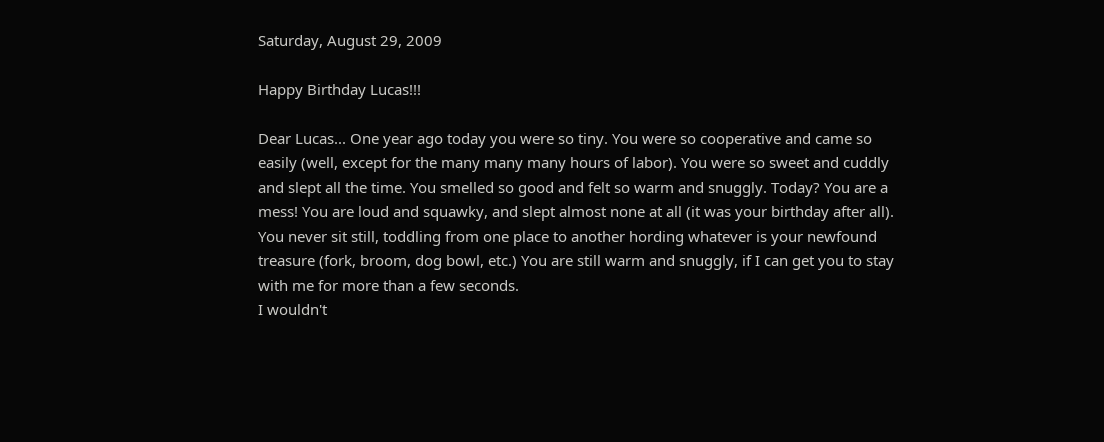Saturday, August 29, 2009

Happy Birthday Lucas!!!

Dear Lucas... One year ago today you were so tiny. You were so cooperative and came so easily (well, except for the many many many hours of labor). You were so sweet and cuddly and slept all the time. You smelled so good and felt so warm and snuggly. Today? You are a mess! You are loud and squawky, and slept almost none at all (it was your birthday after all). You never sit still, toddling from one place to another hording whatever is your newfound treasure (fork, broom, dog bowl, etc.) You are still warm and snuggly, if I can get you to stay with me for more than a few seconds.
I wouldn't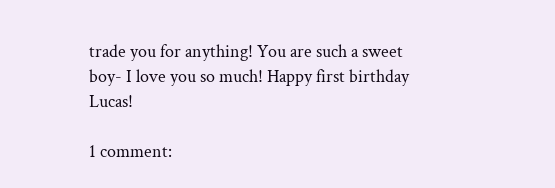trade you for anything! You are such a sweet boy- I love you so much! Happy first birthday Lucas!

1 comment: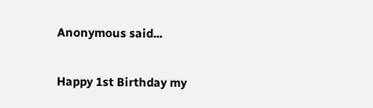Anonymous said...

Happy 1st Birthday my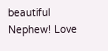beautiful Nephew! Love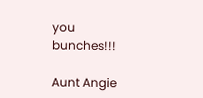you bunches!!!

Aunt Angie